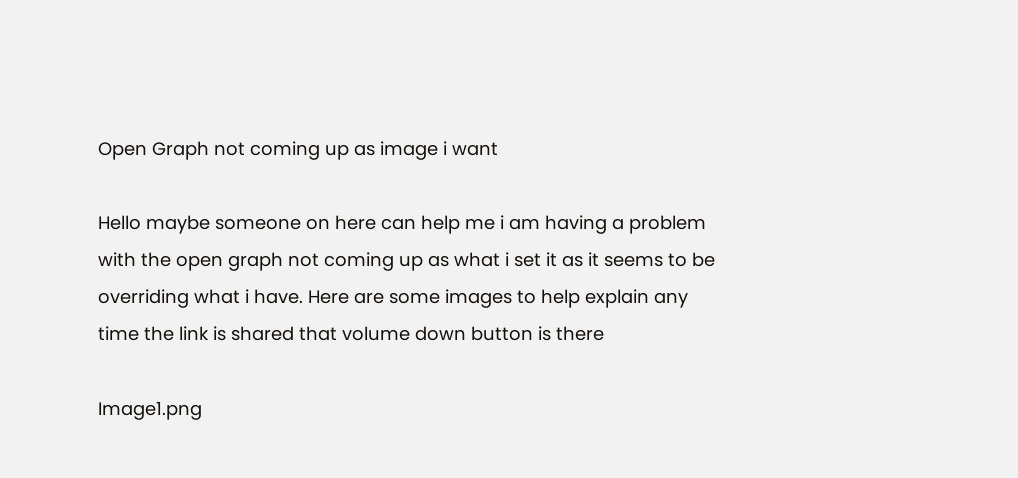Open Graph not coming up as image i want

Hello maybe someone on here can help me i am having a problem with the open graph not coming up as what i set it as it seems to be overriding what i have. Here are some images to help explain any time the link is shared that volume down button is there

Image1.png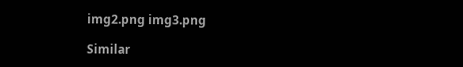img2.png img3.png

Similar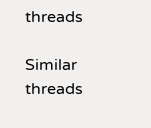threads

Similar threads